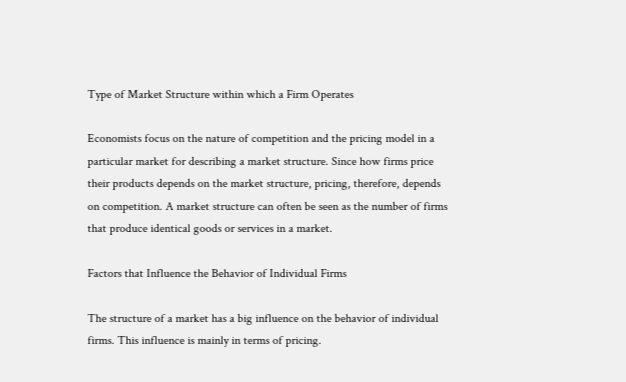Type of Market Structure within which a Firm Operates

Economists focus on the nature of competition and the pricing model in a particular market for describing a market structure. Since how firms price their products depends on the market structure, pricing, therefore, depends on competition. A market structure can often be seen as the number of firms that produce identical goods or services in a market.

Factors that Influence the Behavior of Individual Firms

The structure of a market has a big influence on the behavior of individual firms. This influence is mainly in terms of pricing.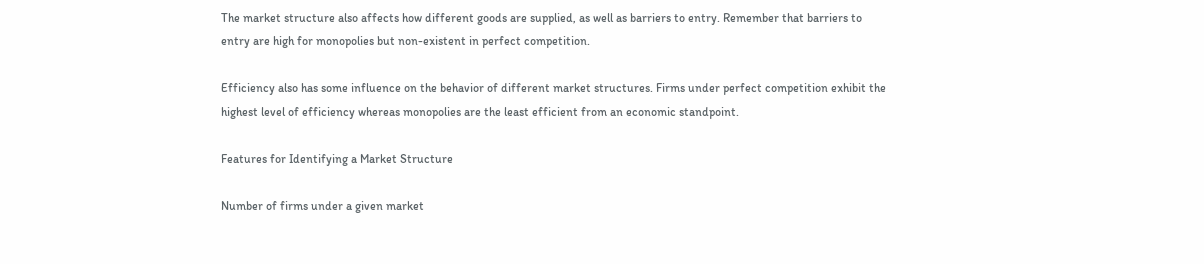The market structure also affects how different goods are supplied, as well as barriers to entry. Remember that barriers to entry are high for monopolies but non-existent in perfect competition.

Efficiency also has some influence on the behavior of different market structures. Firms under perfect competition exhibit the highest level of efficiency whereas monopolies are the least efficient from an economic standpoint.

Features for Identifying a Market Structure

Number of firms under a given market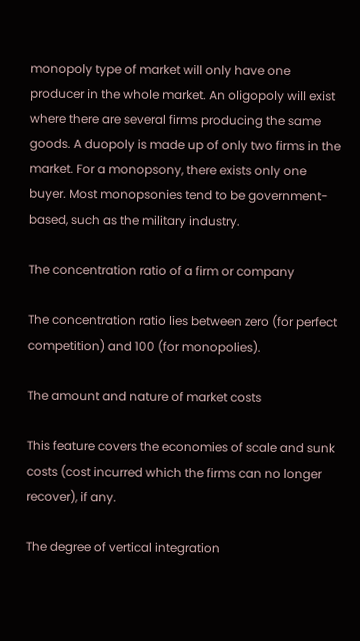monopoly type of market will only have one producer in the whole market. An oligopoly will exist where there are several firms producing the same goods. A duopoly is made up of only two firms in the market. For a monopsony, there exists only one buyer. Most monopsonies tend to be government-based, such as the military industry.

The concentration ratio of a firm or company

The concentration ratio lies between zero (for perfect competition) and 100 (for monopolies).

The amount and nature of market costs

This feature covers the economies of scale and sunk costs (cost incurred which the firms can no longer recover), if any.

The degree of vertical integration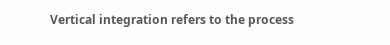Vertical integration refers to the process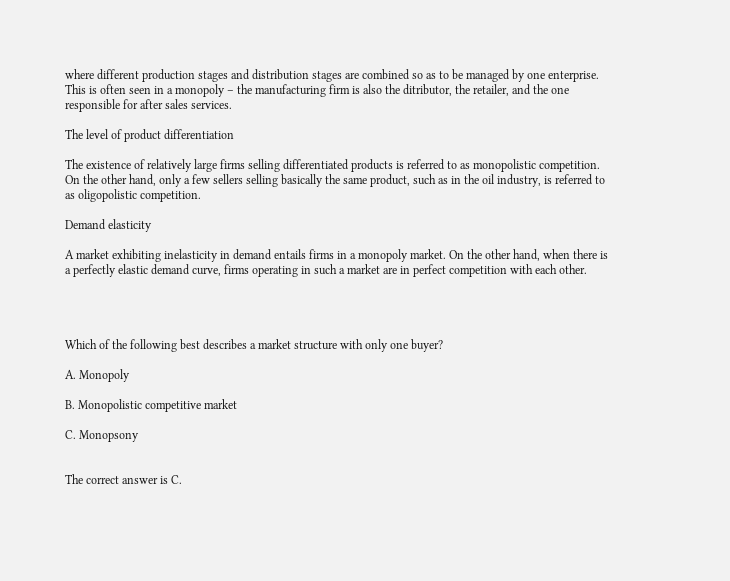where different production stages and distribution stages are combined so as to be managed by one enterprise. This is often seen in a monopoly – the manufacturing firm is also the ditributor, the retailer, and the one responsible for after sales services.

The level of product differentiation

The existence of relatively large firms selling differentiated products is referred to as monopolistic competition. On the other hand, only a few sellers selling basically the same product, such as in the oil industry, is referred to as oligopolistic competition.

Demand elasticity

A market exhibiting inelasticity in demand entails firms in a monopoly market. On the other hand, when there is a perfectly elastic demand curve, firms operating in such a market are in perfect competition with each other.




Which of the following best describes a market structure with only one buyer?

A. Monopoly

B. Monopolistic competitive market

C. Monopsony


The correct answer is C.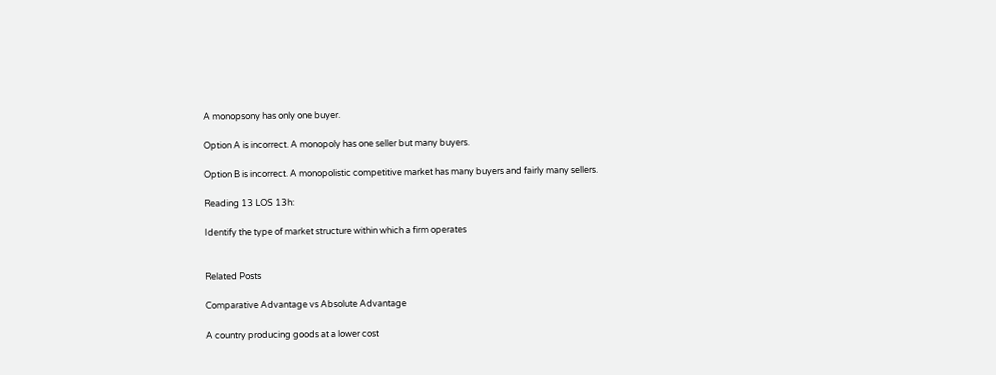A monopsony has only one buyer.

Option A is incorrect. A monopoly has one seller but many buyers.

Option B is incorrect. A monopolistic competitive market has many buyers and fairly many sellers.

Reading 13 LOS 13h:

Identify the type of market structure within which a firm operates


Related Posts

Comparative Advantage vs Absolute Advantage

A country producing goods at a lower cost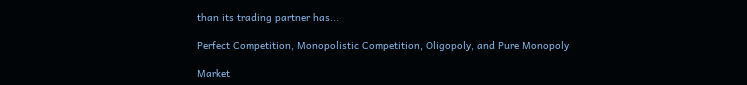than its trading partner has...

Perfect Competition, Monopolistic Competition, Oligopoly, and Pure Monopoly

Market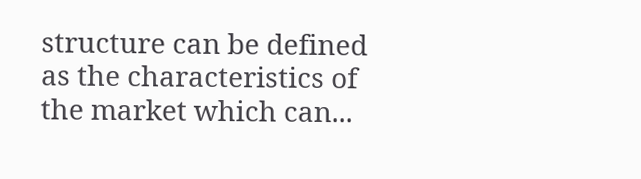structure can be defined as the characteristics of the market which can...